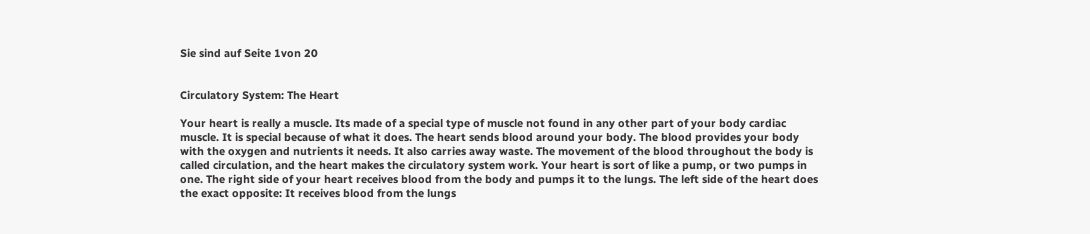Sie sind auf Seite 1von 20


Circulatory System: The Heart

Your heart is really a muscle. Its made of a special type of muscle not found in any other part of your body cardiac muscle. It is special because of what it does. The heart sends blood around your body. The blood provides your body with the oxygen and nutrients it needs. It also carries away waste. The movement of the blood throughout the body is called circulation, and the heart makes the circulatory system work. Your heart is sort of like a pump, or two pumps in one. The right side of your heart receives blood from the body and pumps it to the lungs. The left side of the heart does the exact opposite: It receives blood from the lungs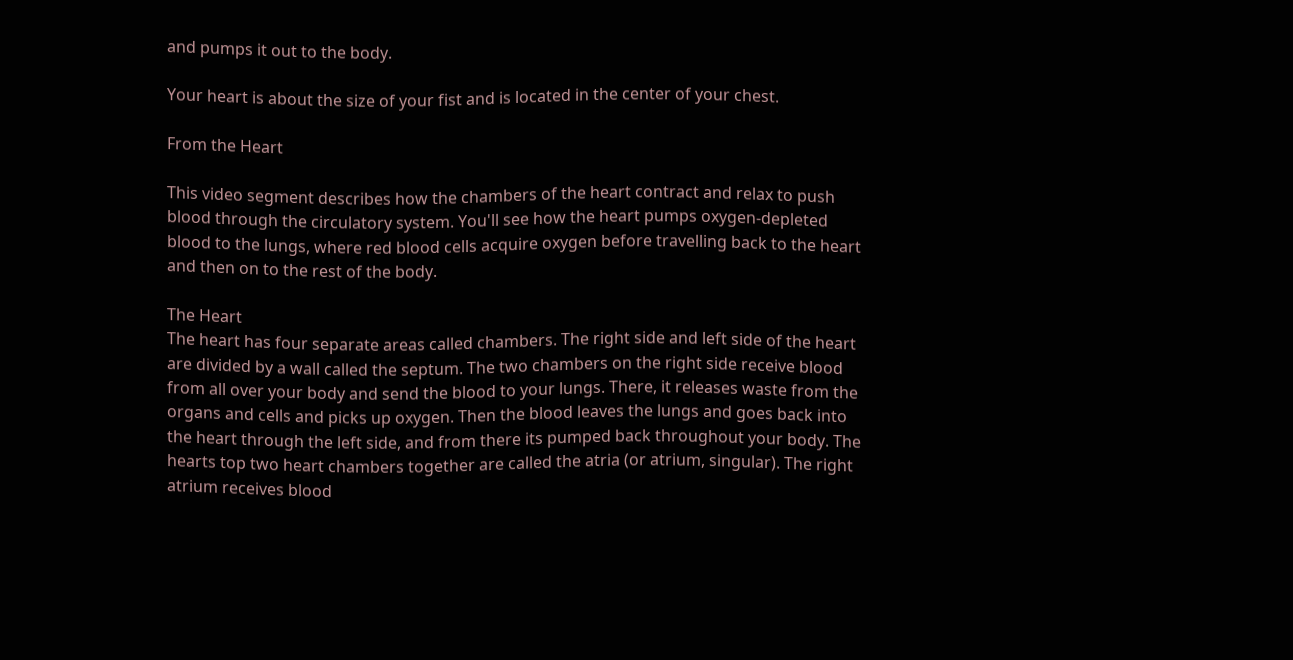and pumps it out to the body.

Your heart is about the size of your fist and is located in the center of your chest.

From the Heart

This video segment describes how the chambers of the heart contract and relax to push blood through the circulatory system. You'll see how the heart pumps oxygen-depleted blood to the lungs, where red blood cells acquire oxygen before travelling back to the heart and then on to the rest of the body.

The Heart
The heart has four separate areas called chambers. The right side and left side of the heart are divided by a wall called the septum. The two chambers on the right side receive blood from all over your body and send the blood to your lungs. There, it releases waste from the organs and cells and picks up oxygen. Then the blood leaves the lungs and goes back into the heart through the left side, and from there its pumped back throughout your body. The hearts top two heart chambers together are called the atria (or atrium, singular). The right atrium receives blood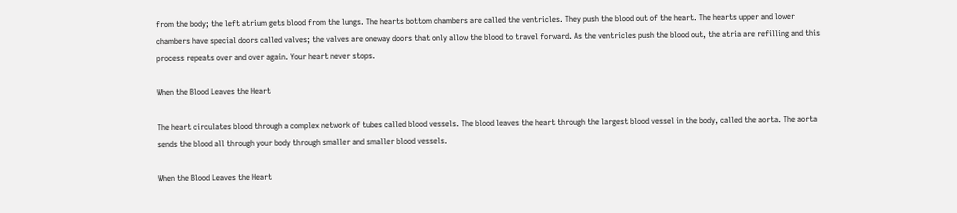from the body; the left atrium gets blood from the lungs. The hearts bottom chambers are called the ventricles. They push the blood out of the heart. The hearts upper and lower chambers have special doors called valves; the valves are oneway doors that only allow the blood to travel forward. As the ventricles push the blood out, the atria are refilling and this process repeats over and over again. Your heart never stops.

When the Blood Leaves the Heart

The heart circulates blood through a complex network of tubes called blood vessels. The blood leaves the heart through the largest blood vessel in the body, called the aorta. The aorta sends the blood all through your body through smaller and smaller blood vessels.

When the Blood Leaves the Heart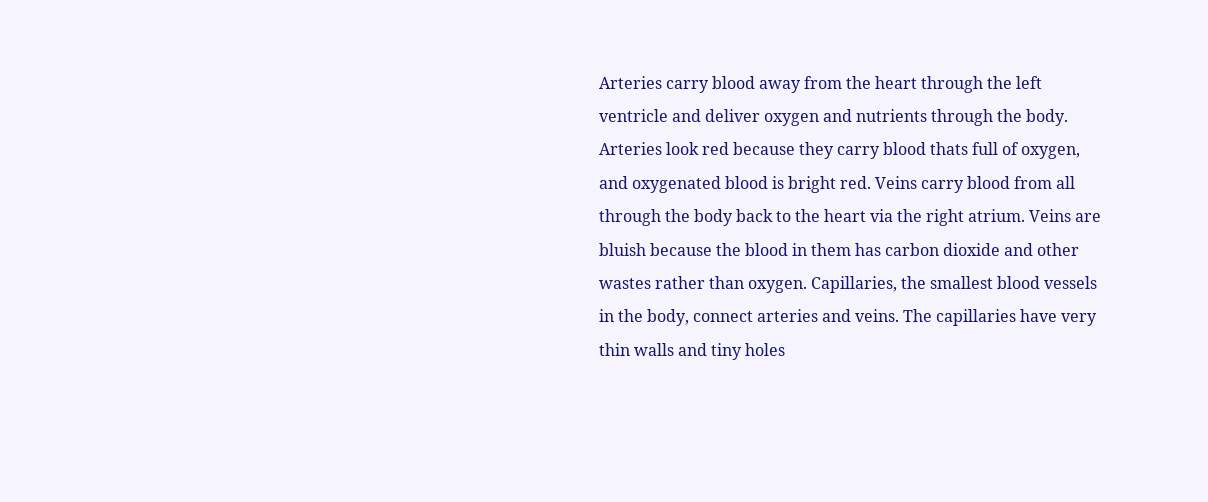Arteries carry blood away from the heart through the left ventricle and deliver oxygen and nutrients through the body. Arteries look red because they carry blood thats full of oxygen, and oxygenated blood is bright red. Veins carry blood from all through the body back to the heart via the right atrium. Veins are bluish because the blood in them has carbon dioxide and other wastes rather than oxygen. Capillaries, the smallest blood vessels in the body, connect arteries and veins. The capillaries have very thin walls and tiny holes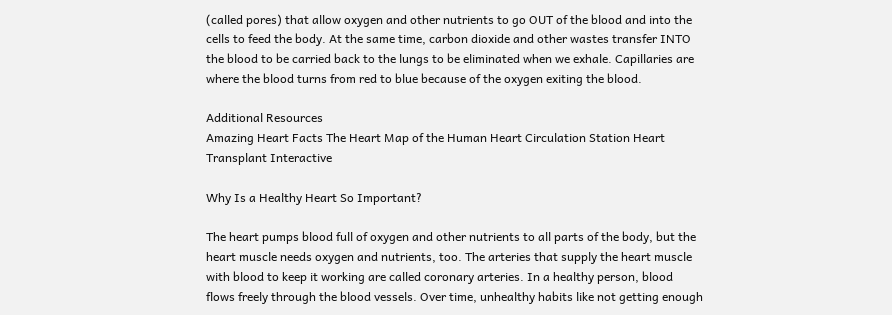(called pores) that allow oxygen and other nutrients to go OUT of the blood and into the cells to feed the body. At the same time, carbon dioxide and other wastes transfer INTO the blood to be carried back to the lungs to be eliminated when we exhale. Capillaries are where the blood turns from red to blue because of the oxygen exiting the blood.

Additional Resources
Amazing Heart Facts The Heart Map of the Human Heart Circulation Station Heart Transplant Interactive

Why Is a Healthy Heart So Important?

The heart pumps blood full of oxygen and other nutrients to all parts of the body, but the heart muscle needs oxygen and nutrients, too. The arteries that supply the heart muscle with blood to keep it working are called coronary arteries. In a healthy person, blood flows freely through the blood vessels. Over time, unhealthy habits like not getting enough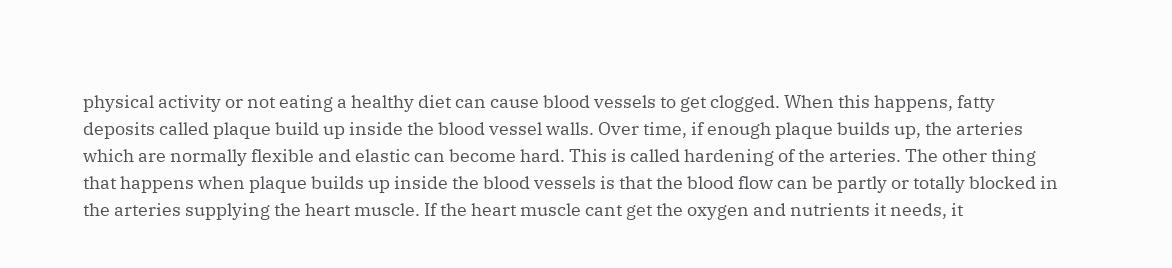physical activity or not eating a healthy diet can cause blood vessels to get clogged. When this happens, fatty deposits called plaque build up inside the blood vessel walls. Over time, if enough plaque builds up, the arteries which are normally flexible and elastic can become hard. This is called hardening of the arteries. The other thing that happens when plaque builds up inside the blood vessels is that the blood flow can be partly or totally blocked in the arteries supplying the heart muscle. If the heart muscle cant get the oxygen and nutrients it needs, it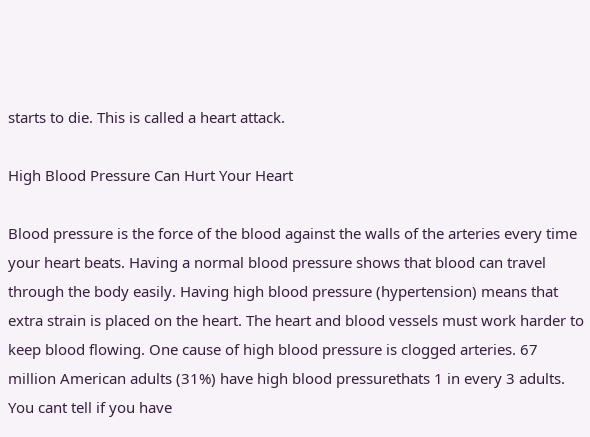starts to die. This is called a heart attack.

High Blood Pressure Can Hurt Your Heart

Blood pressure is the force of the blood against the walls of the arteries every time your heart beats. Having a normal blood pressure shows that blood can travel through the body easily. Having high blood pressure (hypertension) means that extra strain is placed on the heart. The heart and blood vessels must work harder to keep blood flowing. One cause of high blood pressure is clogged arteries. 67 million American adults (31%) have high blood pressurethats 1 in every 3 adults. You cant tell if you have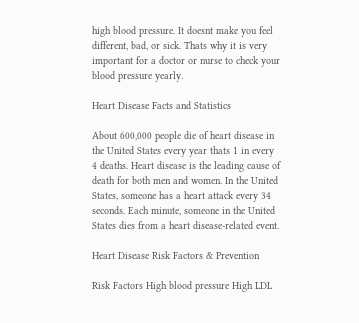high blood pressure. It doesnt make you feel different, bad, or sick. Thats why it is very important for a doctor or nurse to check your blood pressure yearly.

Heart Disease Facts and Statistics

About 600,000 people die of heart disease in the United States every year thats 1 in every 4 deaths. Heart disease is the leading cause of death for both men and women. In the United States, someone has a heart attack every 34 seconds. Each minute, someone in the United States dies from a heart disease-related event.

Heart Disease Risk Factors & Prevention

Risk Factors High blood pressure High LDL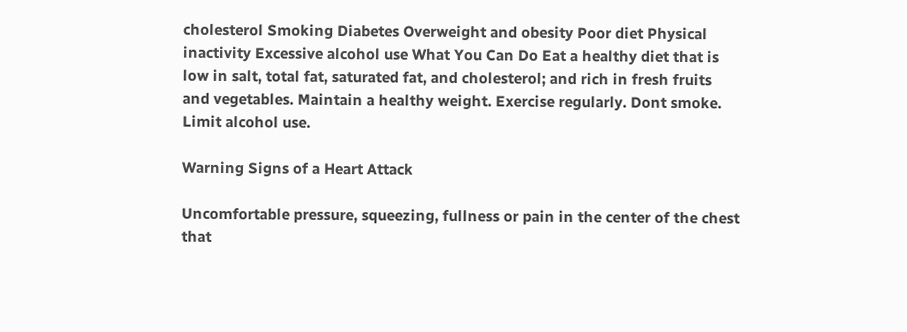cholesterol Smoking Diabetes Overweight and obesity Poor diet Physical inactivity Excessive alcohol use What You Can Do Eat a healthy diet that is low in salt, total fat, saturated fat, and cholesterol; and rich in fresh fruits and vegetables. Maintain a healthy weight. Exercise regularly. Dont smoke. Limit alcohol use.

Warning Signs of a Heart Attack

Uncomfortable pressure, squeezing, fullness or pain in the center of the chest that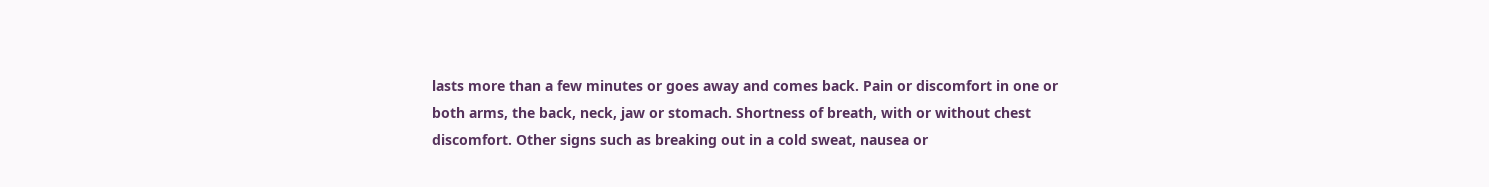lasts more than a few minutes or goes away and comes back. Pain or discomfort in one or both arms, the back, neck, jaw or stomach. Shortness of breath, with or without chest discomfort. Other signs such as breaking out in a cold sweat, nausea or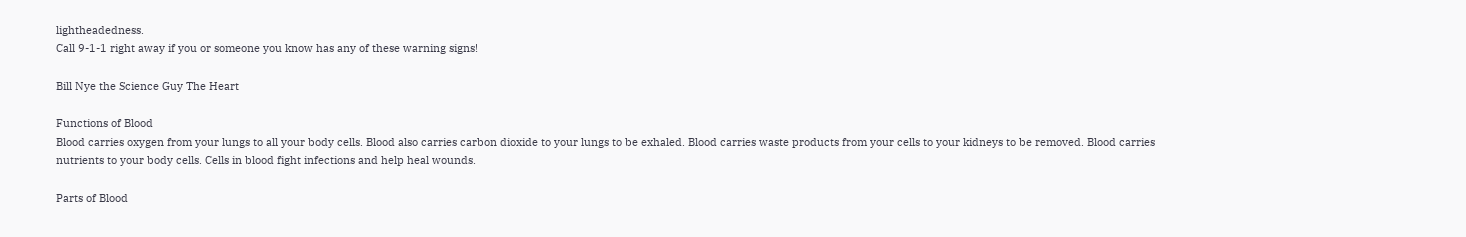lightheadedness.
Call 9-1-1 right away if you or someone you know has any of these warning signs!

Bill Nye the Science Guy The Heart

Functions of Blood
Blood carries oxygen from your lungs to all your body cells. Blood also carries carbon dioxide to your lungs to be exhaled. Blood carries waste products from your cells to your kidneys to be removed. Blood carries nutrients to your body cells. Cells in blood fight infections and help heal wounds.

Parts of Blood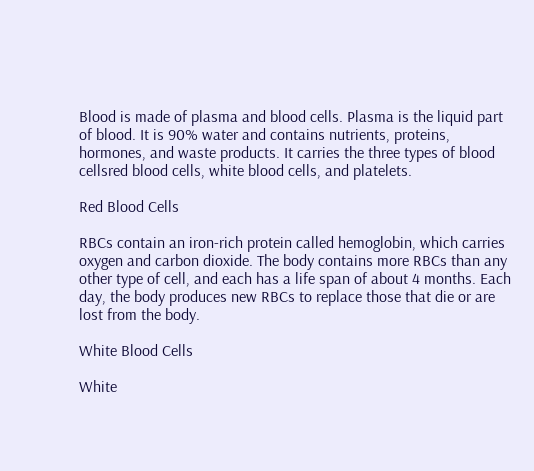Blood is made of plasma and blood cells. Plasma is the liquid part of blood. It is 90% water and contains nutrients, proteins, hormones, and waste products. It carries the three types of blood cellsred blood cells, white blood cells, and platelets.

Red Blood Cells

RBCs contain an iron-rich protein called hemoglobin, which carries oxygen and carbon dioxide. The body contains more RBCs than any other type of cell, and each has a life span of about 4 months. Each day, the body produces new RBCs to replace those that die or are lost from the body.

White Blood Cells

White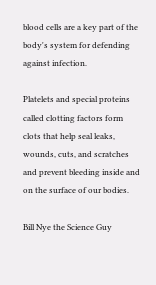blood cells are a key part of the body's system for defending against infection.

Platelets and special proteins called clotting factors form clots that help seal leaks, wounds, cuts, and scratches and prevent bleeding inside and on the surface of our bodies.

Bill Nye the Science Guy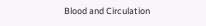Blood and Circulation